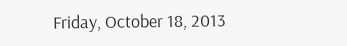Friday, October 18, 2013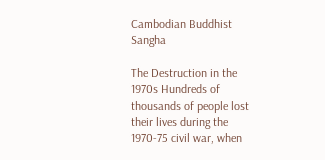Cambodian Buddhist Sangha

The Destruction in the 1970s Hundreds of thousands of people lost their lives during the 1970-75 civil war, when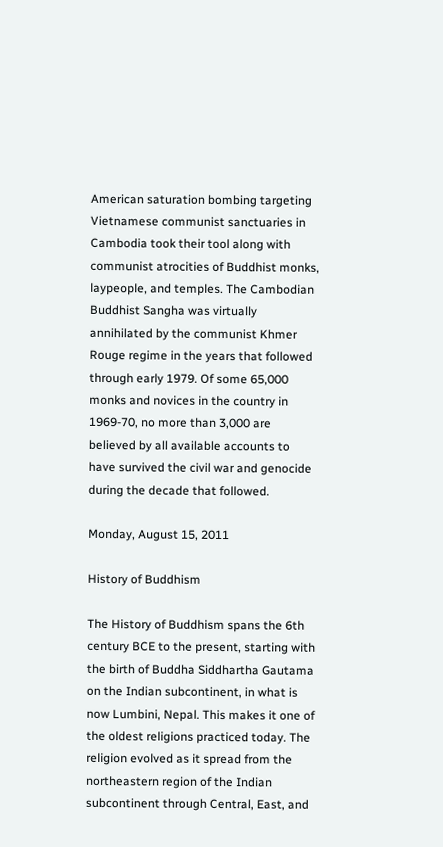American saturation bombing targeting Vietnamese communist sanctuaries in Cambodia took their tool along with communist atrocities of Buddhist monks, laypeople, and temples. The Cambodian Buddhist Sangha was virtually annihilated by the communist Khmer Rouge regime in the years that followed  through early 1979. Of some 65,000 monks and novices in the country in 1969-70, no more than 3,000 are believed by all available accounts to have survived the civil war and genocide during the decade that followed.

Monday, August 15, 2011

History of Buddhism

The History of Buddhism spans the 6th century BCE to the present, starting with the birth of Buddha Siddhartha Gautama on the Indian subcontinent, in what is now Lumbini, Nepal. This makes it one of the oldest religions practiced today. The religion evolved as it spread from the northeastern region of the Indian subcontinent through Central, East, and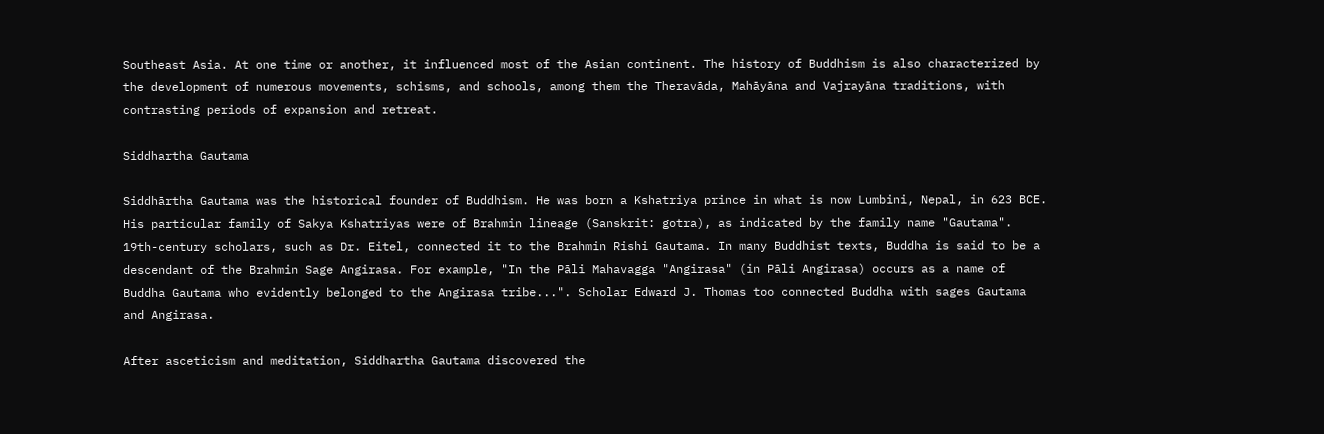Southeast Asia. At one time or another, it influenced most of the Asian continent. The history of Buddhism is also characterized by the development of numerous movements, schisms, and schools, among them the Theravāda, Mahāyāna and Vajrayāna traditions, with contrasting periods of expansion and retreat.

Siddhartha Gautama

Siddhārtha Gautama was the historical founder of Buddhism. He was born a Kshatriya prince in what is now Lumbini, Nepal, in 623 BCE. His particular family of Sakya Kshatriyas were of Brahmin lineage (Sanskrit: gotra), as indicated by the family name "Gautama". 19th-century scholars, such as Dr. Eitel, connected it to the Brahmin Rishi Gautama. In many Buddhist texts, Buddha is said to be a descendant of the Brahmin Sage Angirasa. For example, "In the Pāli Mahavagga "Angirasa" (in Pāli Angirasa) occurs as a name of Buddha Gautama who evidently belonged to the Angirasa tribe...". Scholar Edward J. Thomas too connected Buddha with sages Gautama and Angirasa.

After asceticism and meditation, Siddhartha Gautama discovered the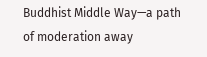Buddhist Middle Way—a path of moderation away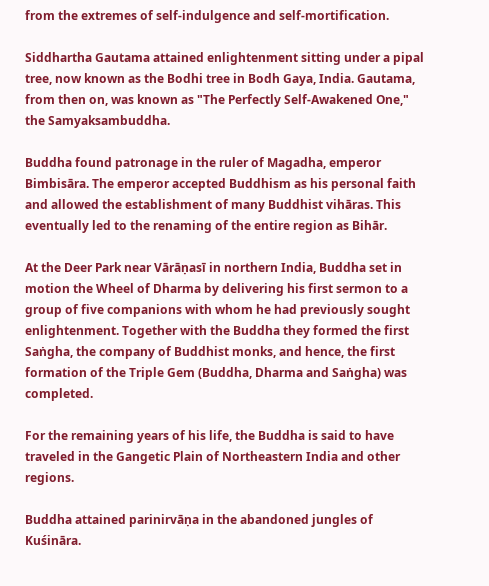from the extremes of self-indulgence and self-mortification.

Siddhartha Gautama attained enlightenment sitting under a pipal tree, now known as the Bodhi tree in Bodh Gaya, India. Gautama, from then on, was known as "The Perfectly Self-Awakened One," the Samyaksambuddha.

Buddha found patronage in the ruler of Magadha, emperor Bimbisāra. The emperor accepted Buddhism as his personal faith and allowed the establishment of many Buddhist vihāras. This eventually led to the renaming of the entire region as Bihār.

At the Deer Park near Vārāṇasī in northern India, Buddha set in motion the Wheel of Dharma by delivering his first sermon to a group of five companions with whom he had previously sought enlightenment. Together with the Buddha they formed the first Saṅgha, the company of Buddhist monks, and hence, the first formation of the Triple Gem (Buddha, Dharma and Saṅgha) was completed.

For the remaining years of his life, the Buddha is said to have traveled in the Gangetic Plain of Northeastern India and other regions.

Buddha attained parinirvāṇa in the abandoned jungles of Kuśināra.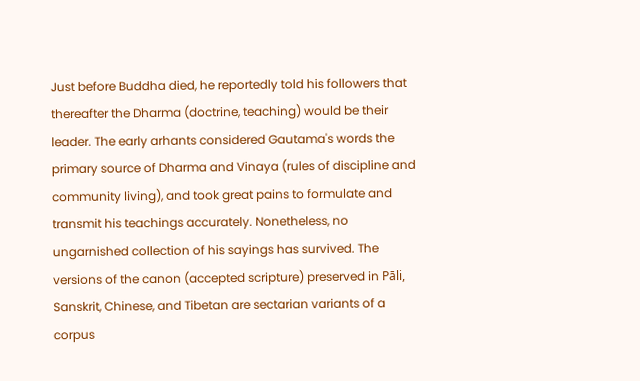Just before Buddha died, he reportedly told his followers that thereafter the Dharma (doctrine, teaching) would be their leader. The early arhants considered Gautama's words the primary source of Dharma and Vinaya (rules of discipline and community living), and took great pains to formulate and transmit his teachings accurately. Nonetheless, no ungarnished collection of his sayings has survived. The versions of the canon (accepted scripture) preserved in Pāli, Sanskrit, Chinese, and Tibetan are sectarian variants of a corpus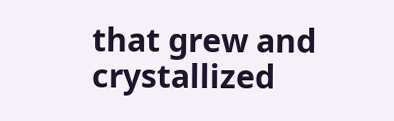that grew and crystallized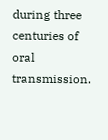during three centuries of oral transmission.